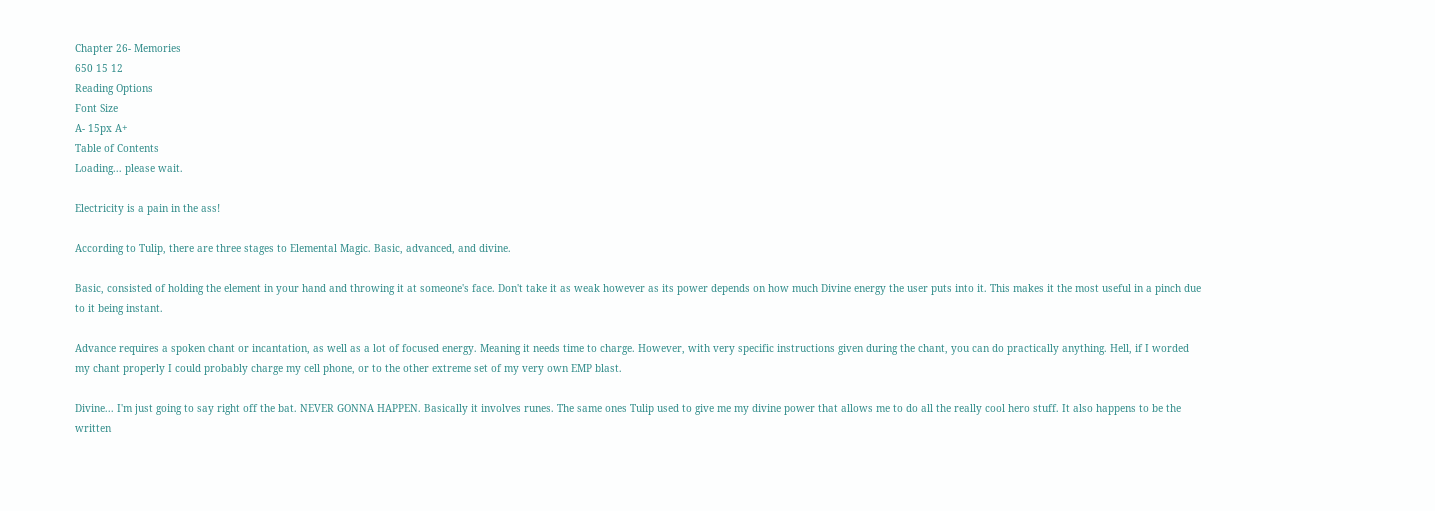Chapter 26- Memories
650 15 12
Reading Options
Font Size
A- 15px A+
Table of Contents
Loading... please wait.

Electricity is a pain in the ass!

According to Tulip, there are three stages to Elemental Magic. Basic, advanced, and divine.

Basic, consisted of holding the element in your hand and throwing it at someone's face. Don't take it as weak however as its power depends on how much Divine energy the user puts into it. This makes it the most useful in a pinch due to it being instant.

Advance requires a spoken chant or incantation, as well as a lot of focused energy. Meaning it needs time to charge. However, with very specific instructions given during the chant, you can do practically anything. Hell, if I worded my chant properly I could probably charge my cell phone, or to the other extreme set of my very own EMP blast.

Divine... I'm just going to say right off the bat. NEVER GONNA HAPPEN. Basically it involves runes. The same ones Tulip used to give me my divine power that allows me to do all the really cool hero stuff. It also happens to be the written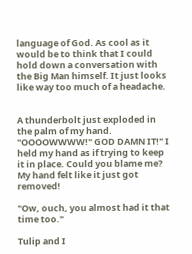language of God. As cool as it would be to think that I could hold down a conversation with the Big Man himself. It just looks like way too much of a headache.


A thunderbolt just exploded in the palm of my hand. "OOOOWWWW!" GOD DAMN IT!" I held my hand as if trying to keep it in place. Could you blame me? My hand felt like it just got removed!

"Ow, ouch, you almost had it that time too."

Tulip and I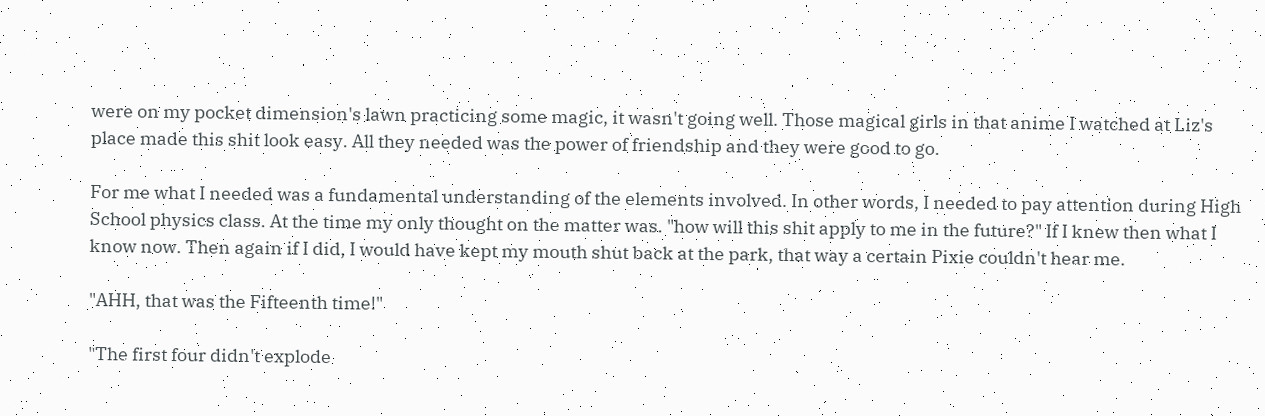were on my pocket dimension's lawn practicing some magic, it wasn't going well. Those magical girls in that anime I watched at Liz's place made this shit look easy. All they needed was the power of friendship and they were good to go.

For me what I needed was a fundamental understanding of the elements involved. In other words, I needed to pay attention during High School physics class. At the time my only thought on the matter was. "how will this shit apply to me in the future?" If I knew then what I know now. Then again if I did, I would have kept my mouth shut back at the park, that way a certain Pixie couldn't hear me.

"AHH, that was the Fifteenth time!"

"The first four didn't explode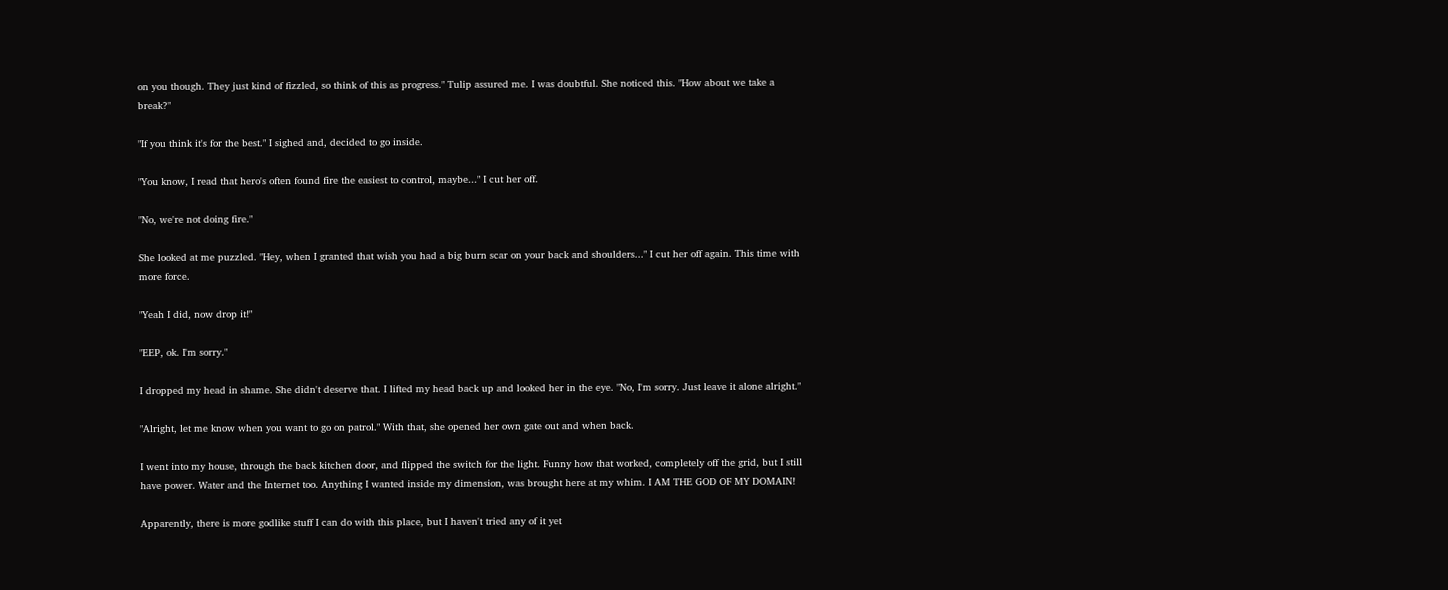on you though. They just kind of fizzled, so think of this as progress." Tulip assured me. I was doubtful. She noticed this. "How about we take a break?"

"If you think it's for the best." I sighed and, decided to go inside.

"You know, I read that hero's often found fire the easiest to control, maybe..." I cut her off.

"No, we're not doing fire."

She looked at me puzzled. "Hey, when I granted that wish you had a big burn scar on your back and shoulders..." I cut her off again. This time with more force.

"Yeah I did, now drop it!"

"EEP, ok. I'm sorry."

I dropped my head in shame. She didn't deserve that. I lifted my head back up and looked her in the eye. "No, I'm sorry. Just leave it alone alright."

"Alright, let me know when you want to go on patrol." With that, she opened her own gate out and when back.

I went into my house, through the back kitchen door, and flipped the switch for the light. Funny how that worked, completely off the grid, but I still have power. Water and the Internet too. Anything I wanted inside my dimension, was brought here at my whim. I AM THE GOD OF MY DOMAIN!

Apparently, there is more godlike stuff I can do with this place, but I haven't tried any of it yet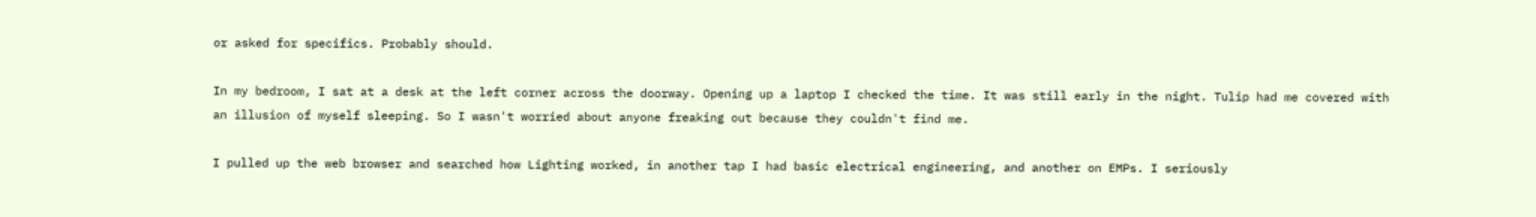or asked for specifics. Probably should.

In my bedroom, I sat at a desk at the left corner across the doorway. Opening up a laptop I checked the time. It was still early in the night. Tulip had me covered with an illusion of myself sleeping. So I wasn't worried about anyone freaking out because they couldn't find me.

I pulled up the web browser and searched how Lighting worked, in another tap I had basic electrical engineering, and another on EMPs. I seriously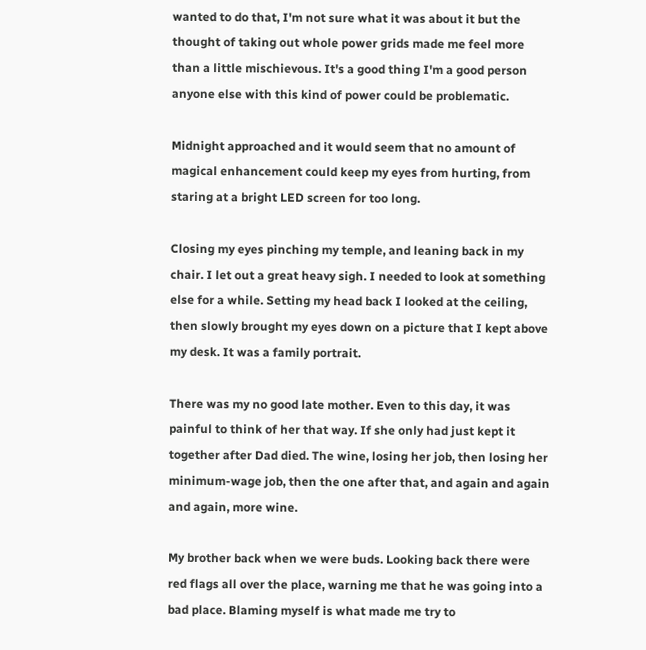wanted to do that, I'm not sure what it was about it but the thought of taking out whole power grids made me feel more than a little mischievous. It's a good thing I'm a good person anyone else with this kind of power could be problematic.

Midnight approached and it would seem that no amount of magical enhancement could keep my eyes from hurting, from staring at a bright LED screen for too long.

Closing my eyes pinching my temple, and leaning back in my chair. I let out a great heavy sigh. I needed to look at something else for a while. Setting my head back I looked at the ceiling, then slowly brought my eyes down on a picture that I kept above my desk. It was a family portrait.

There was my no good late mother. Even to this day, it was painful to think of her that way. If she only had just kept it together after Dad died. The wine, losing her job, then losing her minimum-wage job, then the one after that, and again and again and again, more wine.

My brother back when we were buds. Looking back there were red flags all over the place, warning me that he was going into a bad place. Blaming myself is what made me try to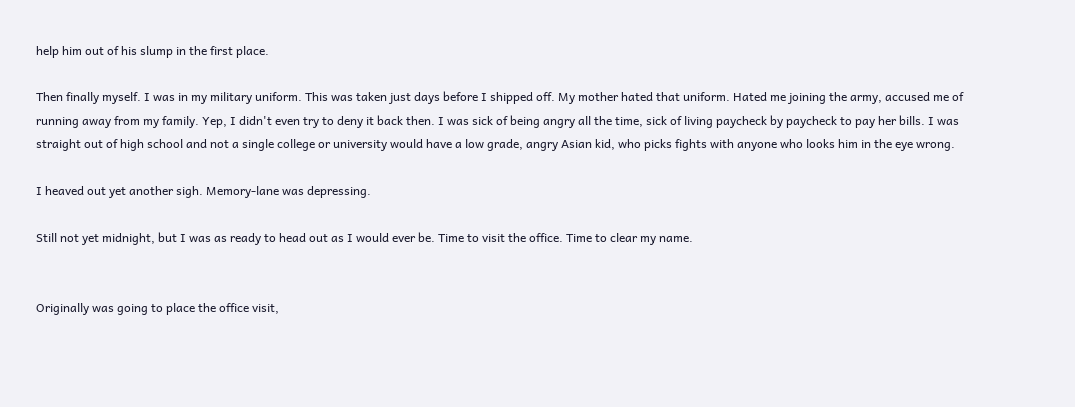help him out of his slump in the first place.

Then finally myself. I was in my military uniform. This was taken just days before I shipped off. My mother hated that uniform. Hated me joining the army, accused me of running away from my family. Yep, I didn't even try to deny it back then. I was sick of being angry all the time, sick of living paycheck by paycheck to pay her bills. I was straight out of high school and not a single college or university would have a low grade, angry Asian kid, who picks fights with anyone who looks him in the eye wrong.

I heaved out yet another sigh. Memory-lane was depressing.

Still not yet midnight, but I was as ready to head out as I would ever be. Time to visit the office. Time to clear my name.


Originally was going to place the office visit,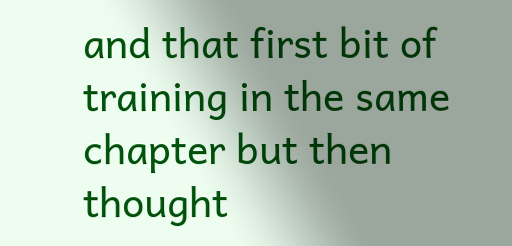and that first bit of training in the same chapter but then thought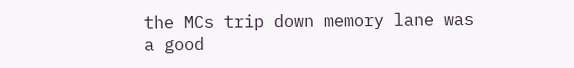the MCs trip down memory lane was a good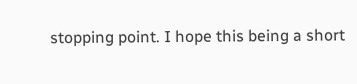stopping point. I hope this being a short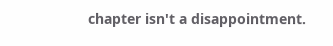chapter isn't a disappointment.